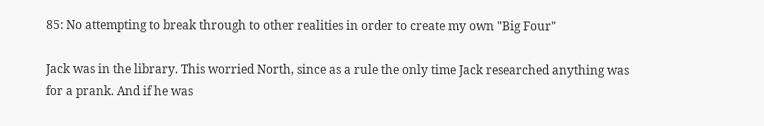85: No attempting to break through to other realities in order to create my own "Big Four"

Jack was in the library. This worried North, since as a rule the only time Jack researched anything was for a prank. And if he was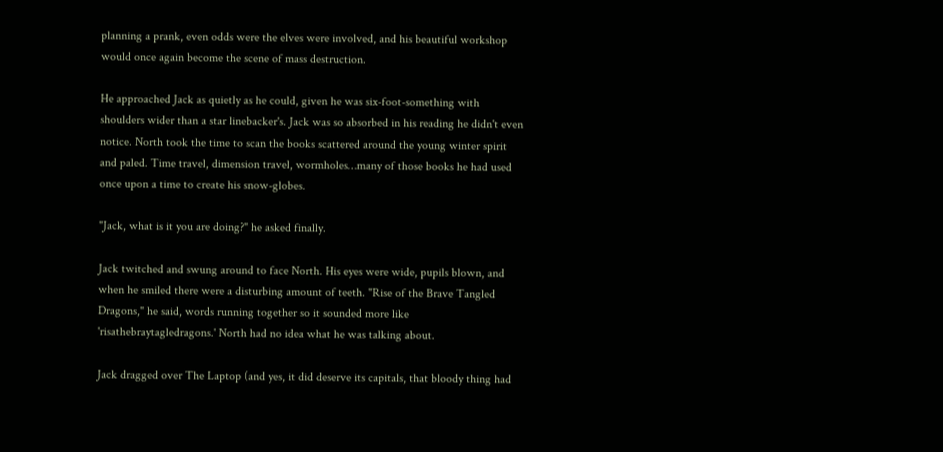planning a prank, even odds were the elves were involved, and his beautiful workshop would once again become the scene of mass destruction.

He approached Jack as quietly as he could, given he was six-foot-something with shoulders wider than a star linebacker's. Jack was so absorbed in his reading he didn't even notice. North took the time to scan the books scattered around the young winter spirit and paled. Time travel, dimension travel, wormholes…many of those books he had used once upon a time to create his snow-globes.

"Jack, what is it you are doing?" he asked finally.

Jack twitched and swung around to face North. His eyes were wide, pupils blown, and when he smiled there were a disturbing amount of teeth. "Rise of the Brave Tangled Dragons," he said, words running together so it sounded more like 'risathebraytagledragons.' North had no idea what he was talking about.

Jack dragged over The Laptop (and yes, it did deserve its capitals, that bloody thing had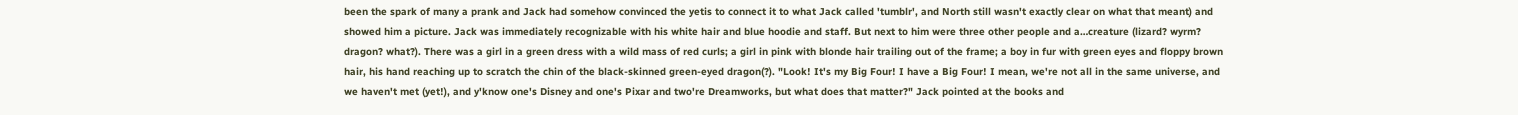been the spark of many a prank and Jack had somehow convinced the yetis to connect it to what Jack called 'tumblr', and North still wasn't exactly clear on what that meant) and showed him a picture. Jack was immediately recognizable with his white hair and blue hoodie and staff. But next to him were three other people and a…creature (lizard? wyrm? dragon? what?). There was a girl in a green dress with a wild mass of red curls; a girl in pink with blonde hair trailing out of the frame; a boy in fur with green eyes and floppy brown hair, his hand reaching up to scratch the chin of the black-skinned green-eyed dragon(?). "Look! It's my Big Four! I have a Big Four! I mean, we're not all in the same universe, and we haven't met (yet!), and y'know one's Disney and one's Pixar and two're Dreamworks, but what does that matter?" Jack pointed at the books and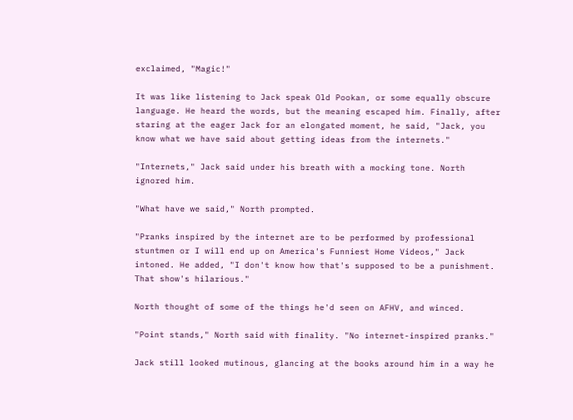exclaimed, "Magic!"

It was like listening to Jack speak Old Pookan, or some equally obscure language. He heard the words, but the meaning escaped him. Finally, after staring at the eager Jack for an elongated moment, he said, "Jack, you know what we have said about getting ideas from the internets."

"Internets," Jack said under his breath with a mocking tone. North ignored him.

"What have we said," North prompted.

"Pranks inspired by the internet are to be performed by professional stuntmen or I will end up on America's Funniest Home Videos," Jack intoned. He added, "I don't know how that's supposed to be a punishment. That show's hilarious."

North thought of some of the things he'd seen on AFHV, and winced.

"Point stands," North said with finality. "No internet-inspired pranks."

Jack still looked mutinous, glancing at the books around him in a way he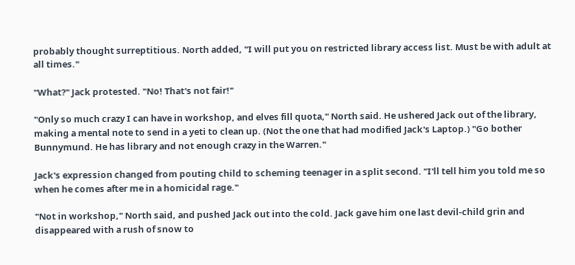probably thought surreptitious. North added, "I will put you on restricted library access list. Must be with adult at all times."

"What?" Jack protested. "No! That's not fair!"

"Only so much crazy I can have in workshop, and elves fill quota," North said. He ushered Jack out of the library, making a mental note to send in a yeti to clean up. (Not the one that had modified Jack's Laptop.) "Go bother Bunnymund. He has library and not enough crazy in the Warren."

Jack's expression changed from pouting child to scheming teenager in a split second. "I'll tell him you told me so when he comes after me in a homicidal rage."

"Not in workshop," North said, and pushed Jack out into the cold. Jack gave him one last devil-child grin and disappeared with a rush of snow to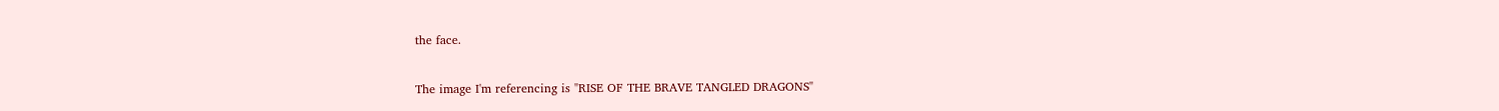the face.

The image I'm referencing is "RISE OF THE BRAVE TANGLED DRAGONS"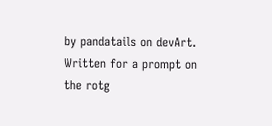by pandatails on devArt. Written for a prompt on the rotg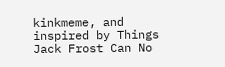kinkmeme, and inspired by Things Jack Frost Can No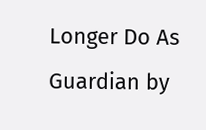Longer Do As Guardian by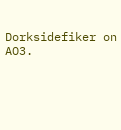Dorksidefiker on AO3.